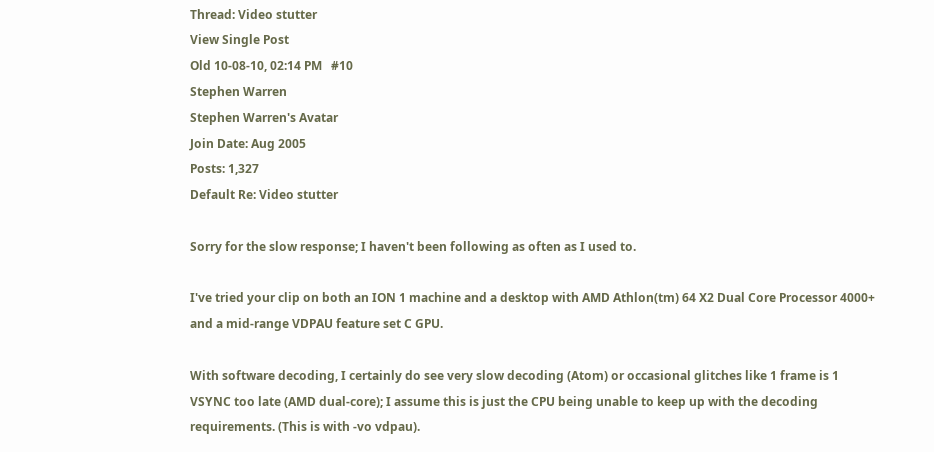Thread: Video stutter
View Single Post
Old 10-08-10, 02:14 PM   #10
Stephen Warren
Stephen Warren's Avatar
Join Date: Aug 2005
Posts: 1,327
Default Re: Video stutter

Sorry for the slow response; I haven't been following as often as I used to.

I've tried your clip on both an ION 1 machine and a desktop with AMD Athlon(tm) 64 X2 Dual Core Processor 4000+ and a mid-range VDPAU feature set C GPU.

With software decoding, I certainly do see very slow decoding (Atom) or occasional glitches like 1 frame is 1 VSYNC too late (AMD dual-core); I assume this is just the CPU being unable to keep up with the decoding requirements. (This is with -vo vdpau).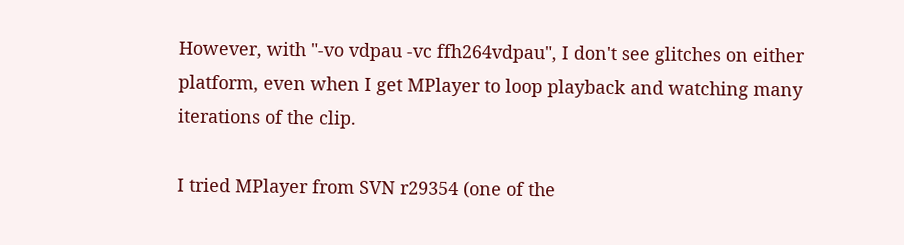However, with "-vo vdpau -vc ffh264vdpau", I don't see glitches on either platform, even when I get MPlayer to loop playback and watching many iterations of the clip.

I tried MPlayer from SVN r29354 (one of the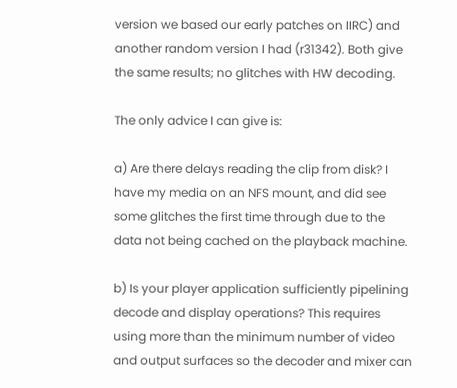version we based our early patches on IIRC) and another random version I had (r31342). Both give the same results; no glitches with HW decoding.

The only advice I can give is:

a) Are there delays reading the clip from disk? I have my media on an NFS mount, and did see some glitches the first time through due to the data not being cached on the playback machine.

b) Is your player application sufficiently pipelining decode and display operations? This requires using more than the minimum number of video and output surfaces so the decoder and mixer can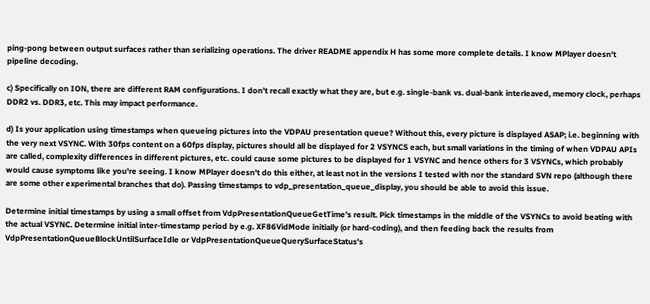ping-pong between output surfaces rather than serializing operations. The driver README appendix H has some more complete details. I know MPlayer doesn't pipeline decoding.

c) Specifically on ION, there are different RAM configurations. I don't recall exactly what they are, but e.g. single-bank vs. dual-bank interleaved, memory clock, perhaps DDR2 vs. DDR3, etc. This may impact performance.

d) Is your application using timestamps when queueing pictures into the VDPAU presentation queue? Without this, every picture is displayed ASAP; i.e. beginning with the very next VSYNC. With 30fps content on a 60fps display, pictures should all be displayed for 2 VSYNCS each, but small variations in the timing of when VDPAU APIs are called, complexity differences in different pictures, etc. could cause some pictures to be displayed for 1 VSYNC and hence others for 3 VSYNCs, which probably would cause symptoms like you're seeing. I know MPlayer doesn't do this either, at least not in the versions I tested with nor the standard SVN repo (although there are some other experimental branches that do). Passing timestamps to vdp_presentation_queue_display, you should be able to avoid this issue.

Determine initial timestamps by using a small offset from VdpPresentationQueueGetTime's result. Pick timestamps in the middle of the VSYNCs to avoid beating with the actual VSYNC. Determine initial inter-timestamp period by e.g. XF86VidMode initially (or hard-coding), and then feeding back the results from VdpPresentationQueueBlockUntilSurfaceIdle or VdpPresentationQueueQuerySurfaceStatus's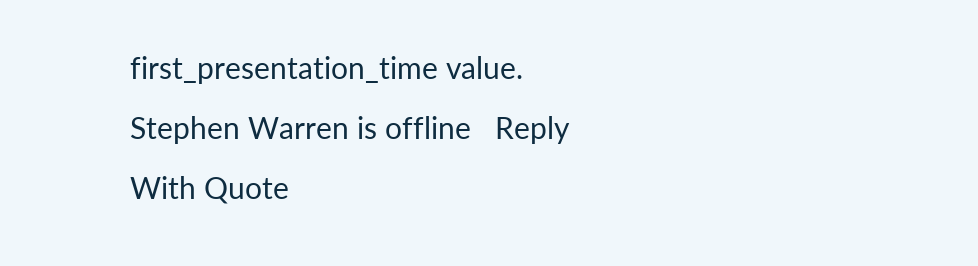first_presentation_time value.
Stephen Warren is offline   Reply With Quote